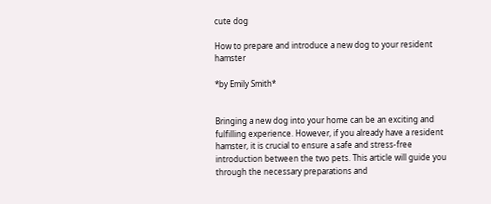cute dog

How to prepare and introduce a new dog to your resident hamster

*by Emily Smith*


Bringing a new dog into your home can be an exciting and fulfilling experience. However, if you already have a resident hamster, it is crucial to ensure a safe and stress-free introduction between the two pets. This article will guide you through the necessary preparations and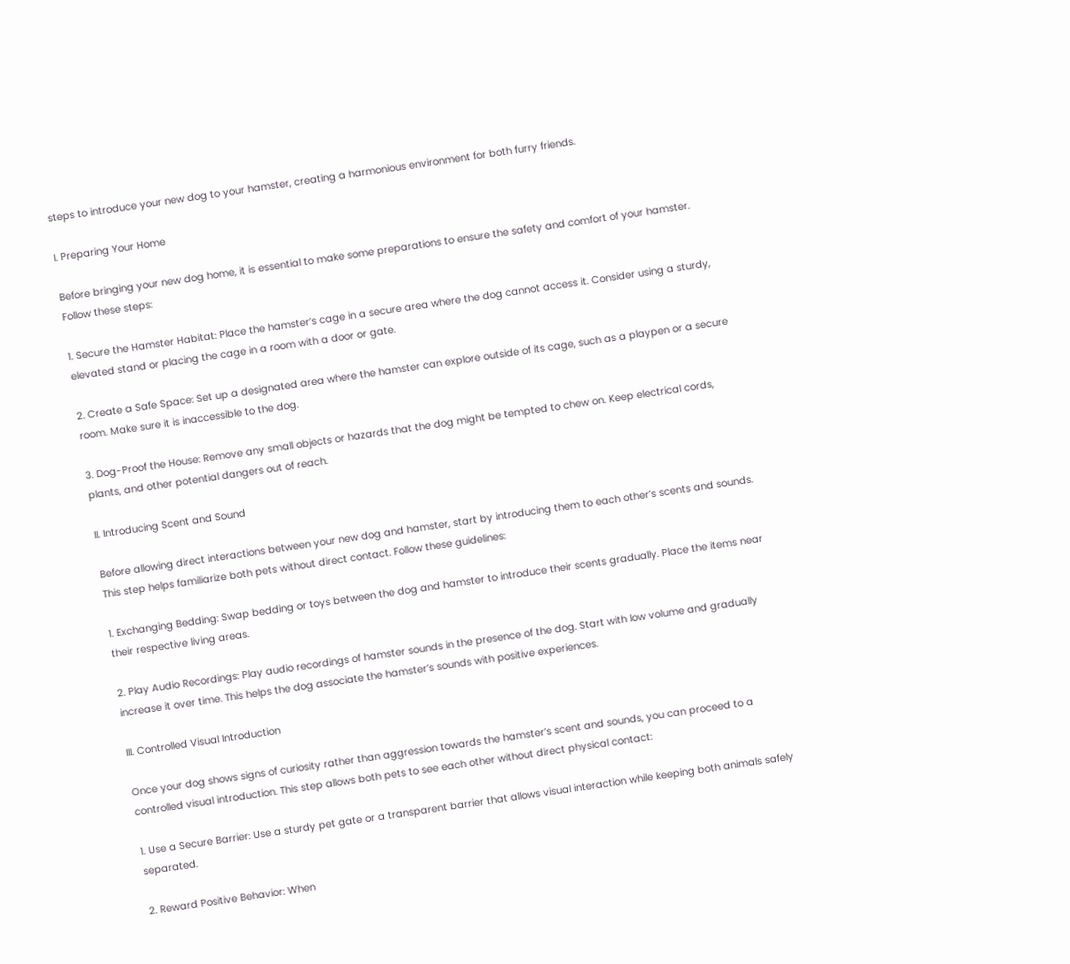steps to introduce your new dog to your hamster, creating a harmonious environment for both furry friends.

I. Preparing Your Home

Before bringing your new dog home, it is essential to make some preparations to ensure the safety and comfort of your hamster. Follow these steps:

1. Secure the Hamster Habitat: Place the hamster’s cage in a secure area where the dog cannot access it. Consider using a sturdy, elevated stand or placing the cage in a room with a door or gate.

2. Create a Safe Space: Set up a designated area where the hamster can explore outside of its cage, such as a playpen or a secure room. Make sure it is inaccessible to the dog.

3. Dog-Proof the House: Remove any small objects or hazards that the dog might be tempted to chew on. Keep electrical cords, plants, and other potential dangers out of reach.

II. Introducing Scent and Sound

Before allowing direct interactions between your new dog and hamster, start by introducing them to each other’s scents and sounds. This step helps familiarize both pets without direct contact. Follow these guidelines:

1. Exchanging Bedding: Swap bedding or toys between the dog and hamster to introduce their scents gradually. Place the items near their respective living areas.

2. Play Audio Recordings: Play audio recordings of hamster sounds in the presence of the dog. Start with low volume and gradually increase it over time. This helps the dog associate the hamster’s sounds with positive experiences.

III. Controlled Visual Introduction

Once your dog shows signs of curiosity rather than aggression towards the hamster’s scent and sounds, you can proceed to a controlled visual introduction. This step allows both pets to see each other without direct physical contact:

1. Use a Secure Barrier: Use a sturdy pet gate or a transparent barrier that allows visual interaction while keeping both animals safely separated.

2. Reward Positive Behavior: When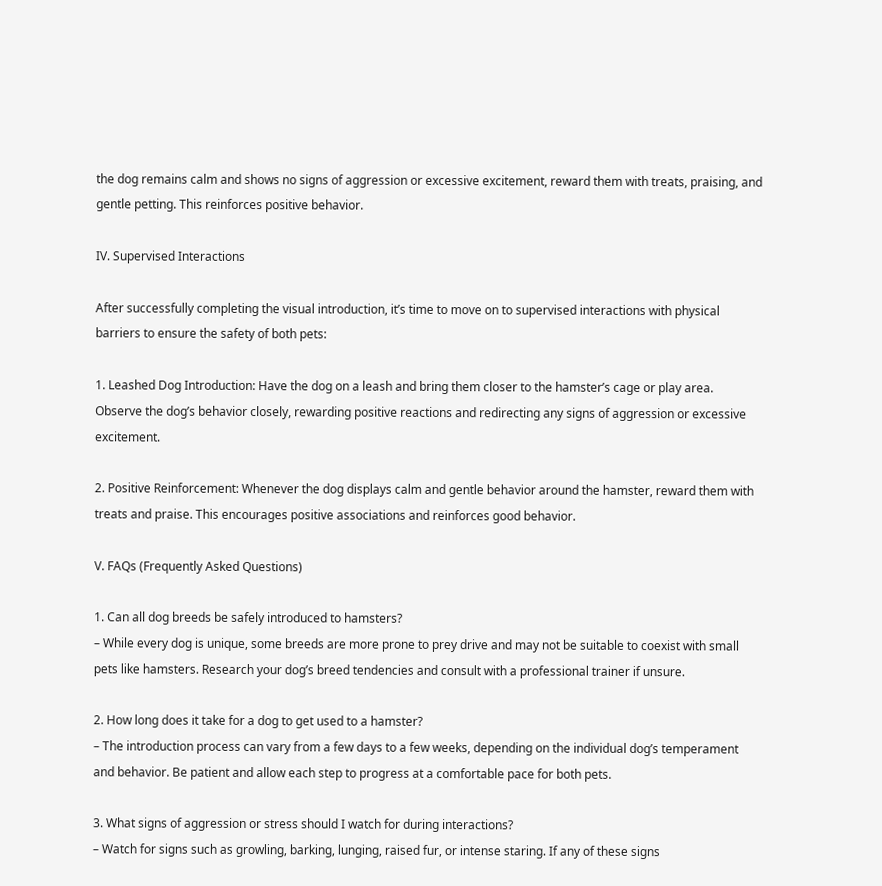the dog remains calm and shows no signs of aggression or excessive excitement, reward them with treats, praising, and gentle petting. This reinforces positive behavior.

IV. Supervised Interactions

After successfully completing the visual introduction, it’s time to move on to supervised interactions with physical barriers to ensure the safety of both pets:

1. Leashed Dog Introduction: Have the dog on a leash and bring them closer to the hamster’s cage or play area. Observe the dog’s behavior closely, rewarding positive reactions and redirecting any signs of aggression or excessive excitement.

2. Positive Reinforcement: Whenever the dog displays calm and gentle behavior around the hamster, reward them with treats and praise. This encourages positive associations and reinforces good behavior.

V. FAQs (Frequently Asked Questions)

1. Can all dog breeds be safely introduced to hamsters?
– While every dog is unique, some breeds are more prone to prey drive and may not be suitable to coexist with small pets like hamsters. Research your dog’s breed tendencies and consult with a professional trainer if unsure.

2. How long does it take for a dog to get used to a hamster?
– The introduction process can vary from a few days to a few weeks, depending on the individual dog’s temperament and behavior. Be patient and allow each step to progress at a comfortable pace for both pets.

3. What signs of aggression or stress should I watch for during interactions?
– Watch for signs such as growling, barking, lunging, raised fur, or intense staring. If any of these signs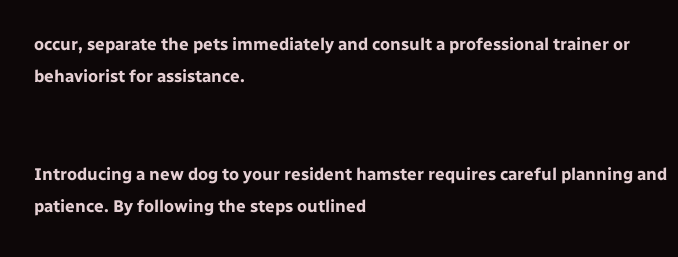occur, separate the pets immediately and consult a professional trainer or behaviorist for assistance.


Introducing a new dog to your resident hamster requires careful planning and patience. By following the steps outlined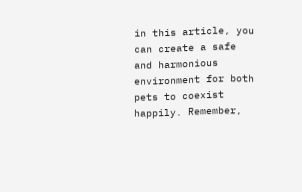in this article, you can create a safe and harmonious environment for both pets to coexist happily. Remember,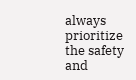always prioritize the safety and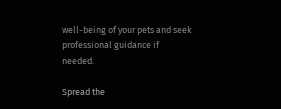well-being of your pets and seek professional guidance if needed.

Spread the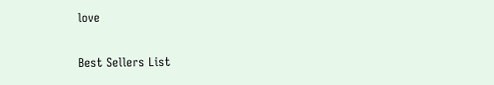love

Best Sellers List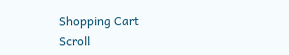Shopping Cart
Scroll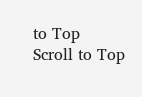to Top
Scroll to Top